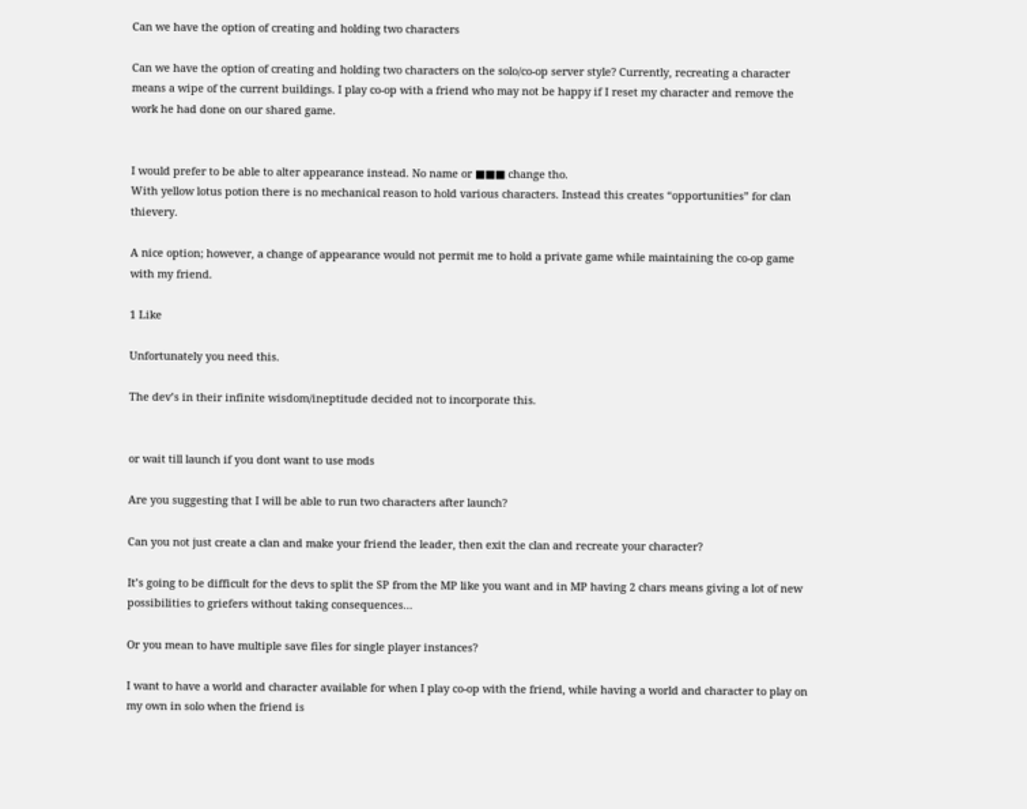Can we have the option of creating and holding two characters

Can we have the option of creating and holding two characters on the solo/co-op server style? Currently, recreating a character means a wipe of the current buildings. I play co-op with a friend who may not be happy if I reset my character and remove the work he had done on our shared game.


I would prefer to be able to alter appearance instead. No name or ■■■ change tho.
With yellow lotus potion there is no mechanical reason to hold various characters. Instead this creates “opportunities” for clan thievery.

A nice option; however, a change of appearance would not permit me to hold a private game while maintaining the co-op game with my friend.

1 Like

Unfortunately you need this.

The dev’s in their infinite wisdom/ineptitude decided not to incorporate this.


or wait till launch if you dont want to use mods

Are you suggesting that I will be able to run two characters after launch?

Can you not just create a clan and make your friend the leader, then exit the clan and recreate your character?

It’s going to be difficult for the devs to split the SP from the MP like you want and in MP having 2 chars means giving a lot of new possibilities to griefers without taking consequences…

Or you mean to have multiple save files for single player instances?

I want to have a world and character available for when I play co-op with the friend, while having a world and character to play on my own in solo when the friend is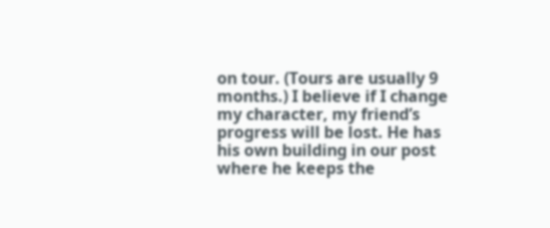on tour. (Tours are usually 9 months.) I believe if I change my character, my friend’s progress will be lost. He has his own building in our post where he keeps the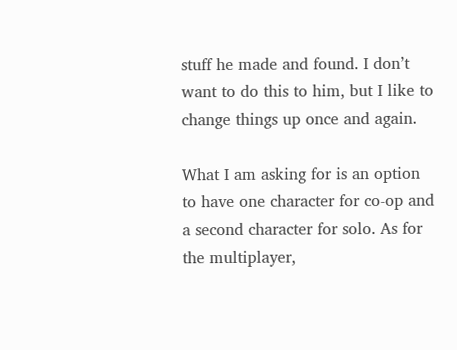stuff he made and found. I don’t want to do this to him, but I like to change things up once and again.

What I am asking for is an option to have one character for co-op and a second character for solo. As for the multiplayer,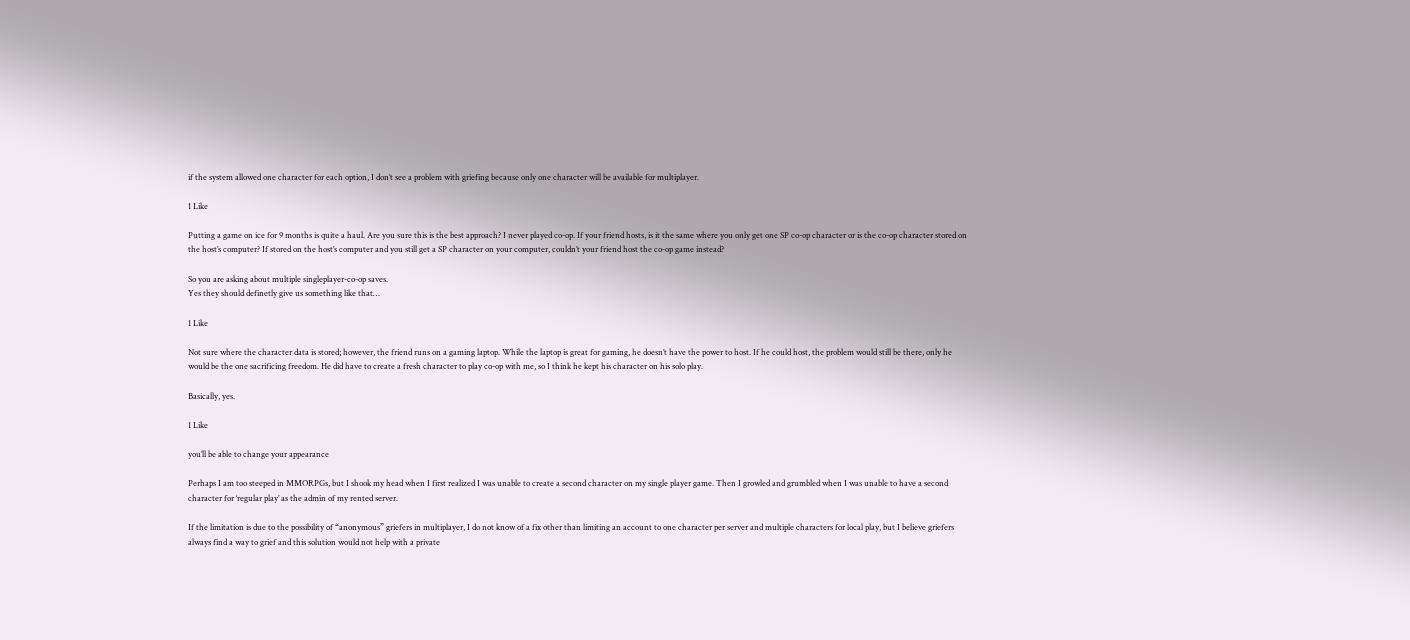if the system allowed one character for each option, I don’t see a problem with griefing because only one character will be available for multiplayer.

1 Like

Putting a game on ice for 9 months is quite a haul. Are you sure this is the best approach? I never played co-op. If your friend hosts, is it the same where you only get one SP co-op character or is the co-op character stored on the host’s computer? If stored on the host’s computer and you still get a SP character on your computer, couldn’t your friend host the co-op game instead?

So you are asking about multiple singleplayer-co-op saves.
Yes they should definetly give us something like that…

1 Like

Not sure where the character data is stored; however, the friend runs on a gaming laptop. While the laptop is great for gaming, he doesn’t have the power to host. If he could host, the problem would still be there, only he would be the one sacrificing freedom. He did have to create a fresh character to play co-op with me, so I think he kept his character on his solo play.

Basically, yes.

1 Like

you’ll be able to change your appearance

Perhaps I am too steeped in MMORPGs, but I shook my head when I first realized I was unable to create a second character on my single player game. Then I growled and grumbled when I was unable to have a second character for ‘regular play’ as the admin of my rented server.

If the limitation is due to the possibility of “anonymous” griefers in multiplayer, I do not know of a fix other than limiting an account to one character per server and multiple characters for local play, but I believe griefers always find a way to grief and this solution would not help with a private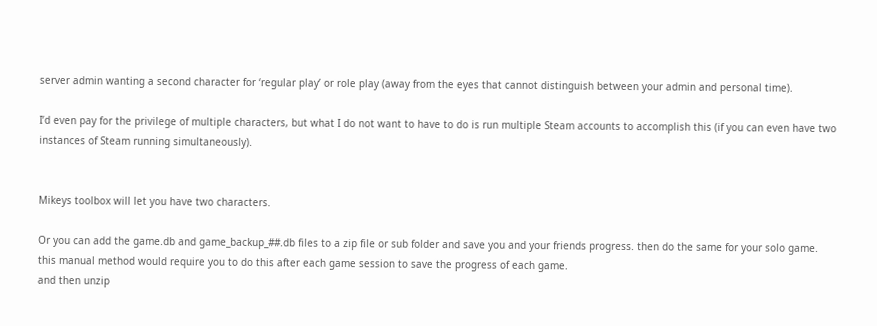server admin wanting a second character for ‘regular play’ or role play (away from the eyes that cannot distinguish between your admin and personal time).

I’d even pay for the privilege of multiple characters, but what I do not want to have to do is run multiple Steam accounts to accomplish this (if you can even have two instances of Steam running simultaneously).


Mikeys toolbox will let you have two characters.

Or you can add the game.db and game_backup_##.db files to a zip file or sub folder and save you and your friends progress. then do the same for your solo game.
this manual method would require you to do this after each game session to save the progress of each game.
and then unzip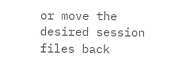or move the desired session files back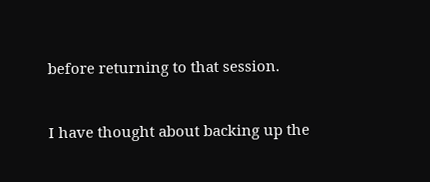before returning to that session.


I have thought about backing up the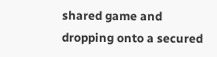shared game and dropping onto a secured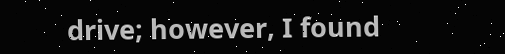drive; however, I found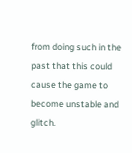from doing such in the past that this could cause the game to become unstable and glitch.